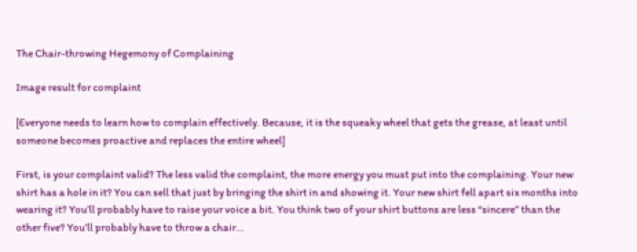The Chair-throwing Hegemony of Complaining

Image result for complaint

[Everyone needs to learn how to complain effectively. Because, it is the squeaky wheel that gets the grease, at least until someone becomes proactive and replaces the entire wheel]

First, is your complaint valid? The less valid the complaint, the more energy you must put into the complaining. Your new shirt has a hole in it? You can sell that just by bringing the shirt in and showing it. Your new shirt fell apart six months into wearing it? You’ll probably have to raise your voice a bit. You think two of your shirt buttons are less “sincere” than the other five? You’ll probably have to throw a chair…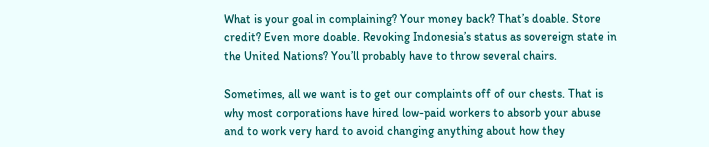What is your goal in complaining? Your money back? That’s doable. Store credit? Even more doable. Revoking Indonesia’s status as sovereign state in the United Nations? You’ll probably have to throw several chairs.

Sometimes, all we want is to get our complaints off of our chests. That is why most corporations have hired low-paid workers to absorb your abuse and to work very hard to avoid changing anything about how they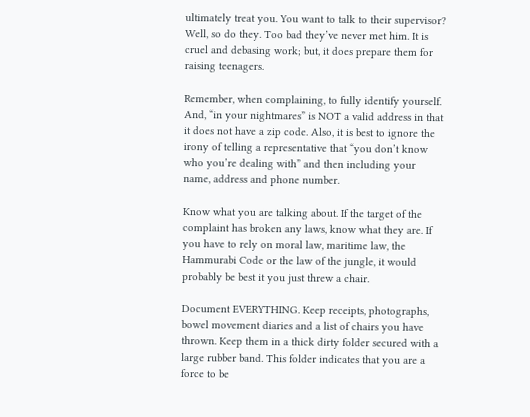ultimately treat you. You want to talk to their supervisor? Well, so do they. Too bad they’ve never met him. It is cruel and debasing work; but, it does prepare them for raising teenagers.

Remember, when complaining, to fully identify yourself. And, “in your nightmares” is NOT a valid address in that it does not have a zip code. Also, it is best to ignore the irony of telling a representative that “you don’t know who you’re dealing with” and then including your name, address and phone number.

Know what you are talking about. If the target of the complaint has broken any laws, know what they are. If you have to rely on moral law, maritime law, the Hammurabi Code or the law of the jungle, it would probably be best it you just threw a chair.

Document EVERYTHING. Keep receipts, photographs, bowel movement diaries and a list of chairs you have thrown. Keep them in a thick dirty folder secured with a large rubber band. This folder indicates that you are a force to be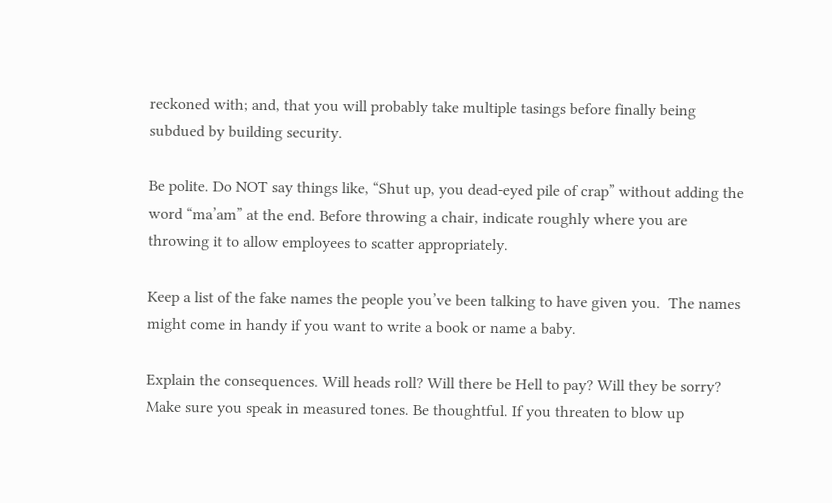reckoned with; and, that you will probably take multiple tasings before finally being subdued by building security.

Be polite. Do NOT say things like, “Shut up, you dead-eyed pile of crap” without adding the word “ma’am” at the end. Before throwing a chair, indicate roughly where you are throwing it to allow employees to scatter appropriately.

Keep a list of the fake names the people you’ve been talking to have given you.  The names might come in handy if you want to write a book or name a baby.

Explain the consequences. Will heads roll? Will there be Hell to pay? Will they be sorry? Make sure you speak in measured tones. Be thoughtful. If you threaten to blow up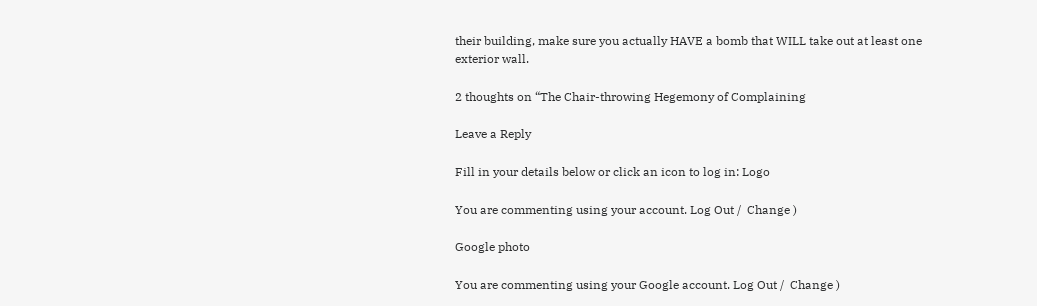their building, make sure you actually HAVE a bomb that WILL take out at least one exterior wall.

2 thoughts on “The Chair-throwing Hegemony of Complaining

Leave a Reply

Fill in your details below or click an icon to log in: Logo

You are commenting using your account. Log Out /  Change )

Google photo

You are commenting using your Google account. Log Out /  Change )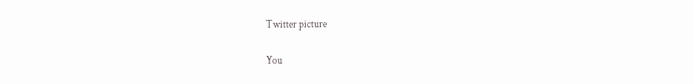Twitter picture

You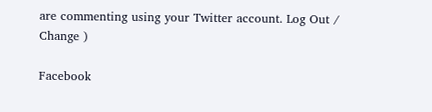are commenting using your Twitter account. Log Out /  Change )

Facebook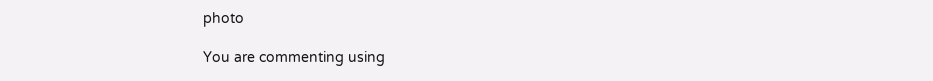photo

You are commenting using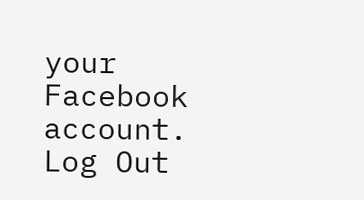your Facebook account. Log Out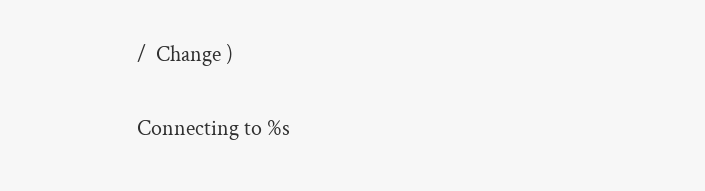/  Change )

Connecting to %s